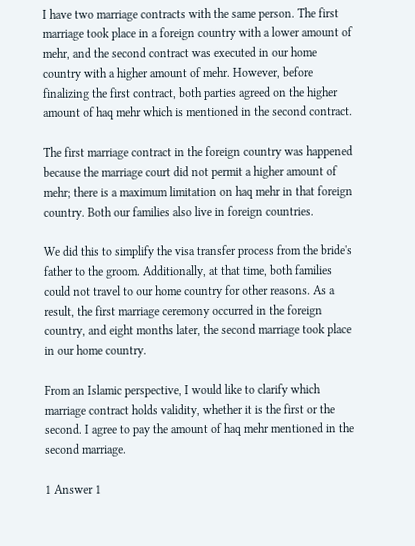I have two marriage contracts with the same person. The first marriage took place in a foreign country with a lower amount of mehr, and the second contract was executed in our home country with a higher amount of mehr. However, before finalizing the first contract, both parties agreed on the higher amount of haq mehr which is mentioned in the second contract.

The first marriage contract in the foreign country was happened because the marriage court did not permit a higher amount of mehr; there is a maximum limitation on haq mehr in that foreign country. Both our families also live in foreign countries.

We did this to simplify the visa transfer process from the bride's father to the groom. Additionally, at that time, both families could not travel to our home country for other reasons. As a result, the first marriage ceremony occurred in the foreign country, and eight months later, the second marriage took place in our home country.

From an Islamic perspective, I would like to clarify which marriage contract holds validity, whether it is the first or the second. I agree to pay the amount of haq mehr mentioned in the second marriage.

1 Answer 1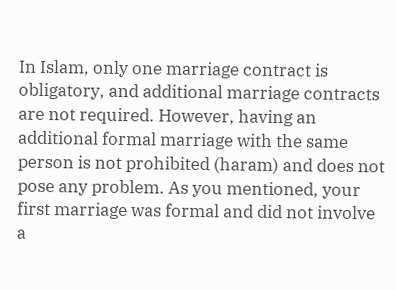In Islam, only one marriage contract is obligatory, and additional marriage contracts are not required. However, having an additional formal marriage with the same person is not prohibited (haram) and does not pose any problem. As you mentioned, your first marriage was formal and did not involve a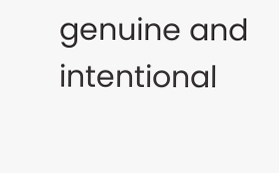genuine and intentional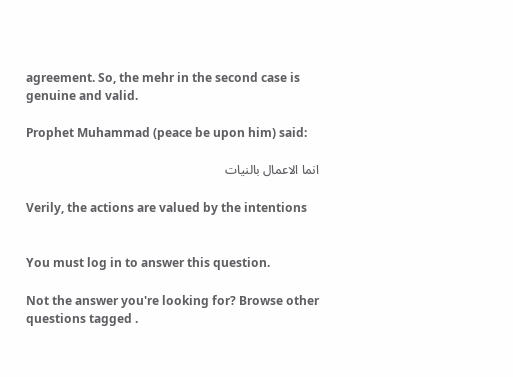agreement. So, the mehr in the second case is genuine and valid.

Prophet Muhammad (peace be upon him) said:

انما الاعمال بالنيات

Verily, the actions are valued by the intentions


You must log in to answer this question.

Not the answer you're looking for? Browse other questions tagged .